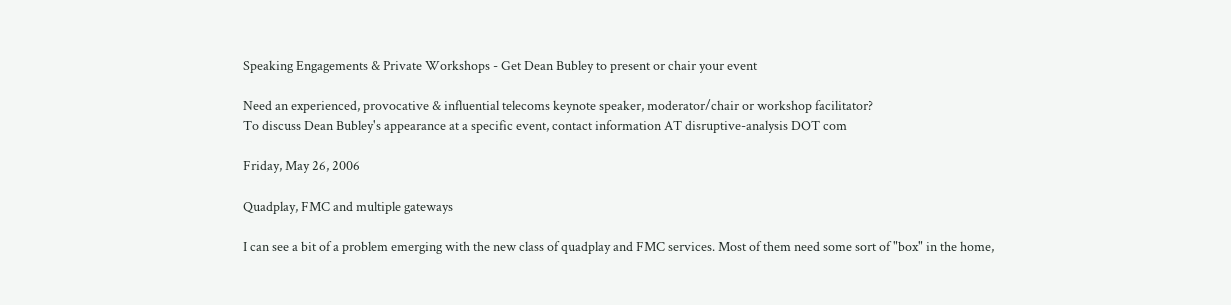Speaking Engagements & Private Workshops - Get Dean Bubley to present or chair your event

Need an experienced, provocative & influential telecoms keynote speaker, moderator/chair or workshop facilitator?
To discuss Dean Bubley's appearance at a specific event, contact information AT disruptive-analysis DOT com

Friday, May 26, 2006

Quadplay, FMC and multiple gateways

I can see a bit of a problem emerging with the new class of quadplay and FMC services. Most of them need some sort of "box" in the home,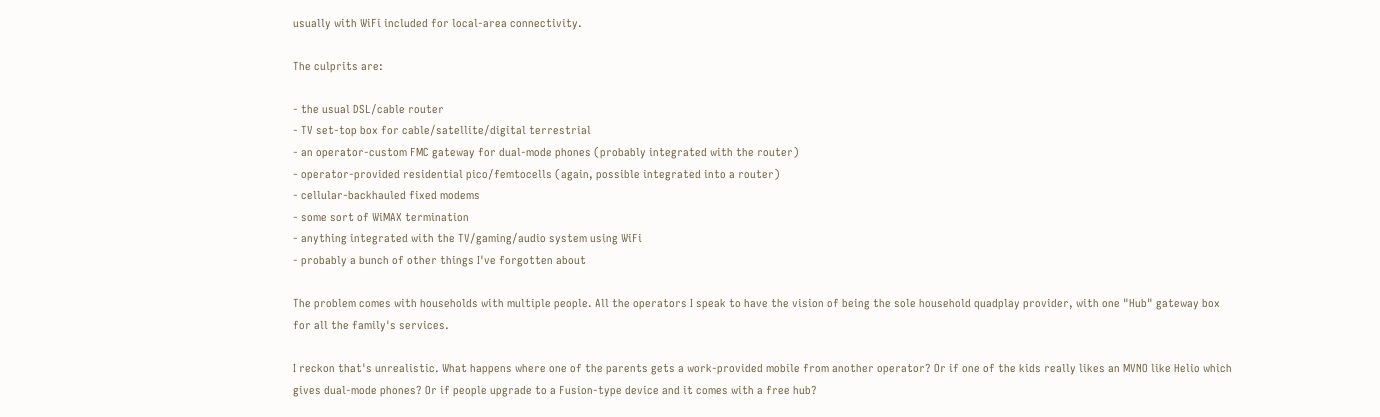usually with WiFi included for local-area connectivity.

The culprits are:

- the usual DSL/cable router
- TV set-top box for cable/satellite/digital terrestrial
- an operator-custom FMC gateway for dual-mode phones (probably integrated with the router)
- operator-provided residential pico/femtocells (again, possible integrated into a router)
- cellular-backhauled fixed modems
- some sort of WiMAX termination
- anything integrated with the TV/gaming/audio system using WiFi
- probably a bunch of other things I've forgotten about

The problem comes with households with multiple people. All the operators I speak to have the vision of being the sole household quadplay provider, with one "Hub" gateway box for all the family's services.

I reckon that's unrealistic. What happens where one of the parents gets a work-provided mobile from another operator? Or if one of the kids really likes an MVNO like Helio which gives dual-mode phones? Or if people upgrade to a Fusion-type device and it comes with a free hub?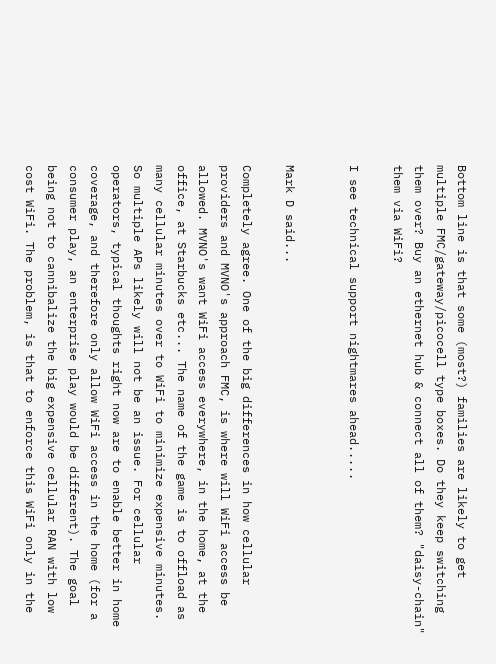Bottom line is that some (most?) families are likely to get multiple FMC/gateway/picocell type boxes. Do they keep switching them over? Buy an ethernet hub & connect all of them? "daisy-chain" them via WiFi?

I see technical support nightmares ahead.....


Mark D said...

Completely agree. One of the big differences in how cellular providers and MVNO's approach FMC, is where will WiFi access be allowed. MVNO's want WiFi access everywhere, in the home, at the office, at Starbucks etc... The name of the game is to offload as many cellular minutes over to WiFi to minimize expensive minutes. So multiple APs likely will not be an issue. For cellular operators, typical thoughts right now are to enable better in home coverage, and therefore only allow WiFi access in the home (for a consumer play, an enterprise play would be different). The goal being not to cannibalize the big expensive cellular RAN with low cost WiFi. The problem, is that to enforce this WiFi only in the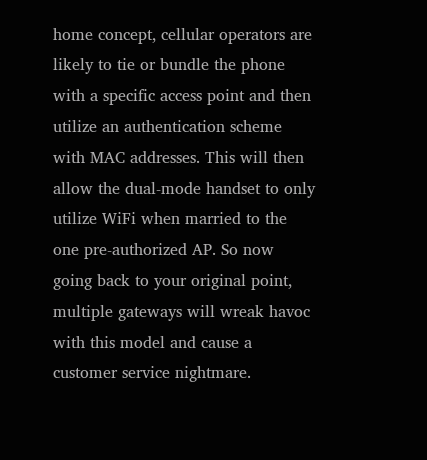home concept, cellular operators are likely to tie or bundle the phone with a specific access point and then utilize an authentication scheme with MAC addresses. This will then allow the dual-mode handset to only utilize WiFi when married to the one pre-authorized AP. So now going back to your original point, multiple gateways will wreak havoc with this model and cause a customer service nightmare.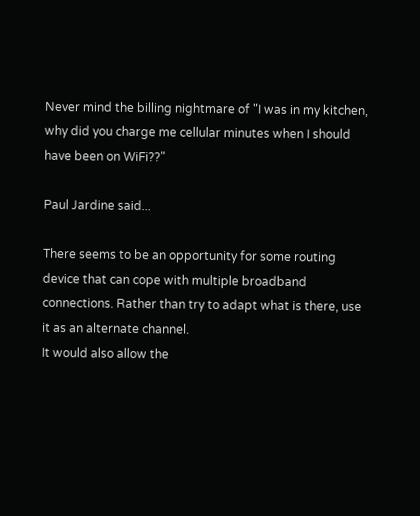Never mind the billing nightmare of "I was in my kitchen, why did you charge me cellular minutes when I should have been on WiFi??"

Paul Jardine said...

There seems to be an opportunity for some routing device that can cope with multiple broadband connections. Rather than try to adapt what is there, use it as an alternate channel.
It would also allow the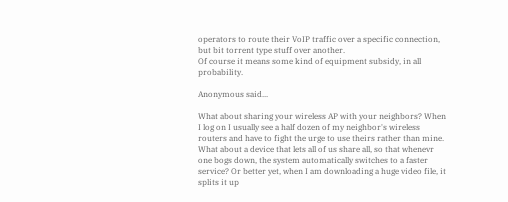operators to route their VoIP traffic over a specific connection, but bit torrent type stuff over another.
Of course it means some kind of equipment subsidy, in all probability.

Anonymous said...

What about sharing your wireless AP with your neighbors? When I log on I usually see a half dozen of my neighbor's wireless routers and have to fight the urge to use theirs rather than mine. What about a device that lets all of us share all, so that whenevr one bogs down, the system automatically switches to a faster service? Or better yet, when I am downloading a huge video file, it splits it up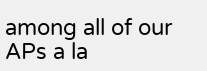among all of our APs a la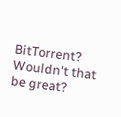BitTorrent? Wouldn't that be great?